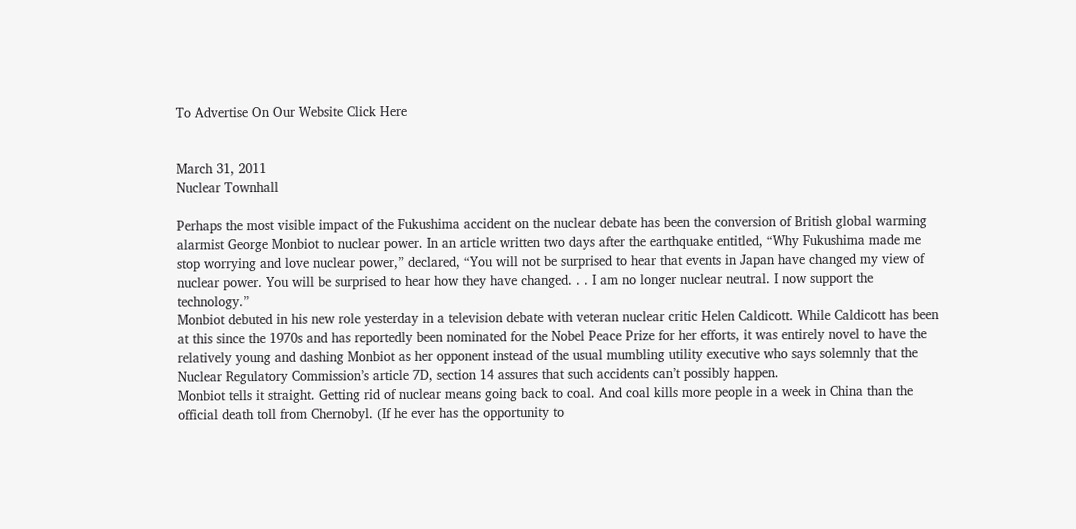To Advertise On Our Website Click Here


March 31, 2011
Nuclear Townhall

Perhaps the most visible impact of the Fukushima accident on the nuclear debate has been the conversion of British global warming alarmist George Monbiot to nuclear power. In an article written two days after the earthquake entitled, “Why Fukushima made me stop worrying and love nuclear power,” declared, “You will not be surprised to hear that events in Japan have changed my view of nuclear power. You will be surprised to hear how they have changed. . . I am no longer nuclear neutral. I now support the technology.”
Monbiot debuted in his new role yesterday in a television debate with veteran nuclear critic Helen Caldicott. While Caldicott has been at this since the 1970s and has reportedly been nominated for the Nobel Peace Prize for her efforts, it was entirely novel to have the relatively young and dashing Monbiot as her opponent instead of the usual mumbling utility executive who says solemnly that the Nuclear Regulatory Commission’s article 7D, section 14 assures that such accidents can’t possibly happen.
Monbiot tells it straight. Getting rid of nuclear means going back to coal. And coal kills more people in a week in China than the official death toll from Chernobyl. (If he ever has the opportunity to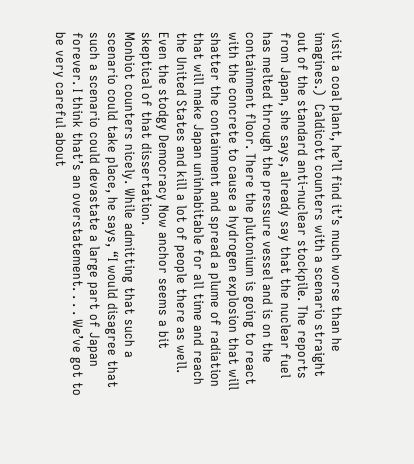visit a coal plant, he’ll find it’s much worse than he imagines.)  Caldicott counters with a scenario straight out of the standard anti-nuclear stockpile. The reports from Japan, she says, already say that the nuclear fuel has melted through the pressure vessel and is on the containment floor. There the plutonium is going to react with the concrete to cause a hydrogen explosion that will shatter the containment and spread a plume of radiation that will make Japan uninhabitable for all time and reach the United States and kill a lot of people there as well. Even the stodgy Democracy Now anchor seems a bit skeptical of that dissertation.
Monbiot counters nicely. While admitting that such a scenario could take place, he says, “I would disagree that such a scenario could devastate a large part of Japan forever. I think that’s an overstatement. . . . We’ve got to be very careful about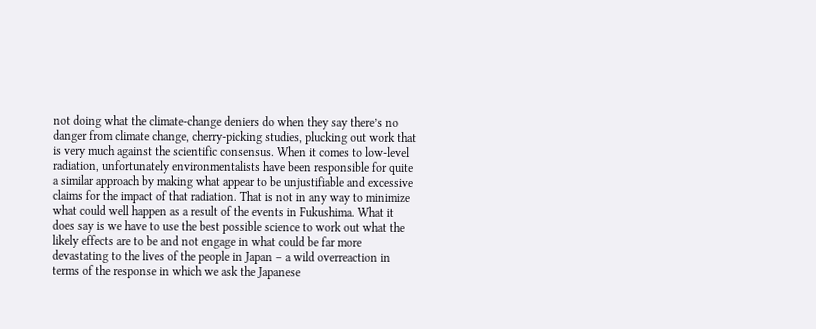not doing what the climate-change deniers do when they say there’s no danger from climate change, cherry-picking studies, plucking out work that is very much against the scientific consensus. When it comes to low-level radiation, unfortunately environmentalists have been responsible for quite a similar approach by making what appear to be unjustifiable and excessive claims for the impact of that radiation. That is not in any way to minimize what could well happen as a result of the events in Fukushima. What it does say is we have to use the best possible science to work out what the likely effects are to be and not engage in what could be far more devastating to the lives of the people in Japan – a wild overreaction in terms of the response in which we ask the Japanese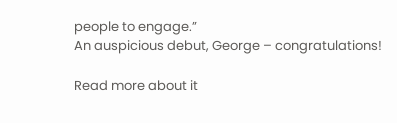people to engage.”
An auspicious debut, George – congratulations!

Read more about it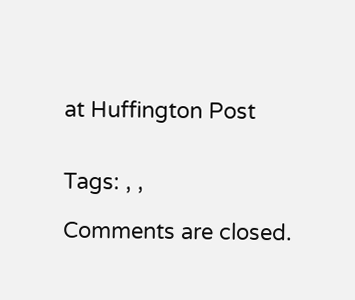at Huffington Post


Tags: , ,

Comments are closed.